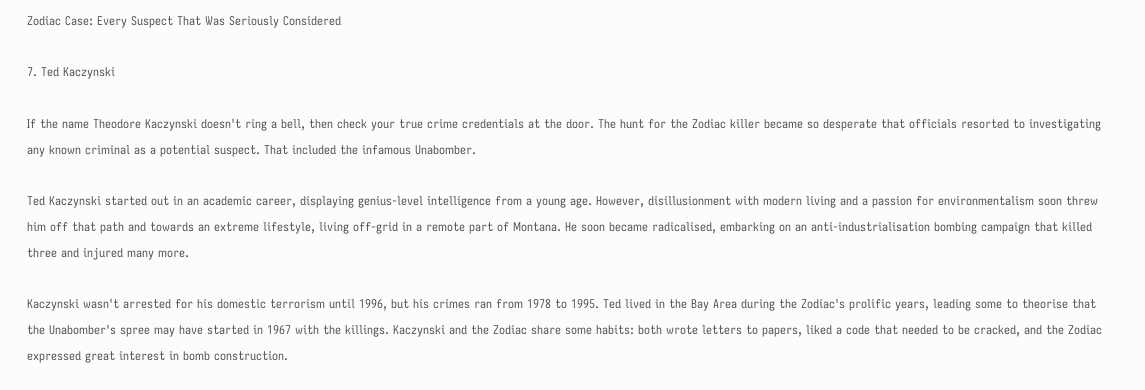Zodiac Case: Every Suspect That Was Seriously Considered

7. Ted Kaczynski

If the name Theodore Kaczynski doesn't ring a bell, then check your true crime credentials at the door. The hunt for the Zodiac killer became so desperate that officials resorted to investigating any known criminal as a potential suspect. That included the infamous Unabomber.

Ted Kaczynski started out in an academic career, displaying genius-level intelligence from a young age. However, disillusionment with modern living and a passion for environmentalism soon threw him off that path and towards an extreme lifestyle, living off-grid in a remote part of Montana. He soon became radicalised, embarking on an anti-industrialisation bombing campaign that killed three and injured many more.

Kaczynski wasn't arrested for his domestic terrorism until 1996, but his crimes ran from 1978 to 1995. Ted lived in the Bay Area during the Zodiac's prolific years, leading some to theorise that the Unabomber's spree may have started in 1967 with the killings. Kaczynski and the Zodiac share some habits: both wrote letters to papers, liked a code that needed to be cracked, and the Zodiac expressed great interest in bomb construction.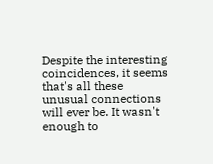Despite the interesting coincidences, it seems that's all these unusual connections will ever be. It wasn't enough to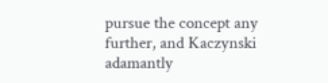pursue the concept any further, and Kaczynski adamantly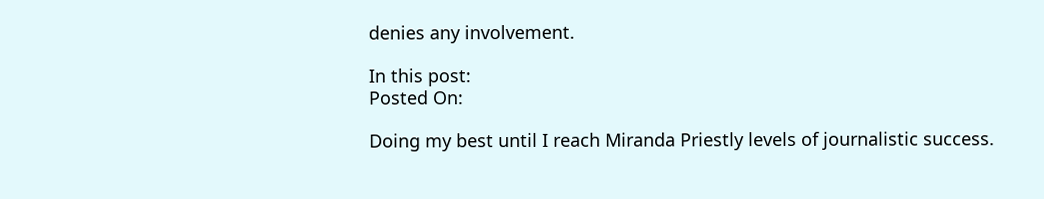denies any involvement.

In this post:
Posted On:

Doing my best until I reach Miranda Priestly levels of journalistic success.